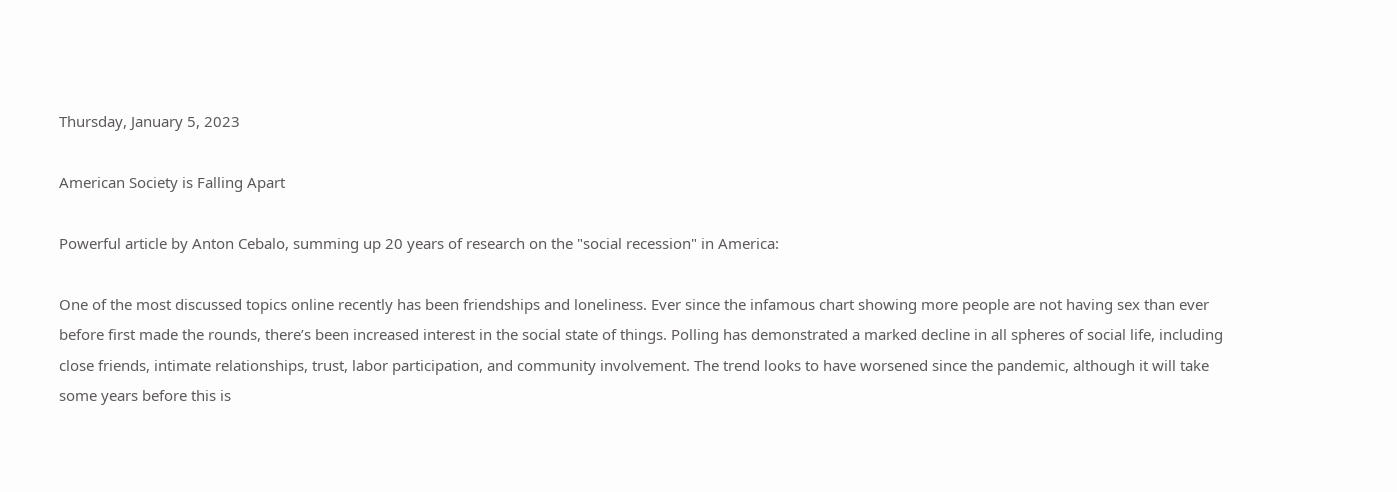Thursday, January 5, 2023

American Society is Falling Apart

Powerful article by Anton Cebalo, summing up 20 years of research on the "social recession" in America:

One of the most discussed topics online recently has been friendships and loneliness. Ever since the infamous chart showing more people are not having sex than ever before first made the rounds, there’s been increased interest in the social state of things. Polling has demonstrated a marked decline in all spheres of social life, including close friends, intimate relationships, trust, labor participation, and community involvement. The trend looks to have worsened since the pandemic, although it will take some years before this is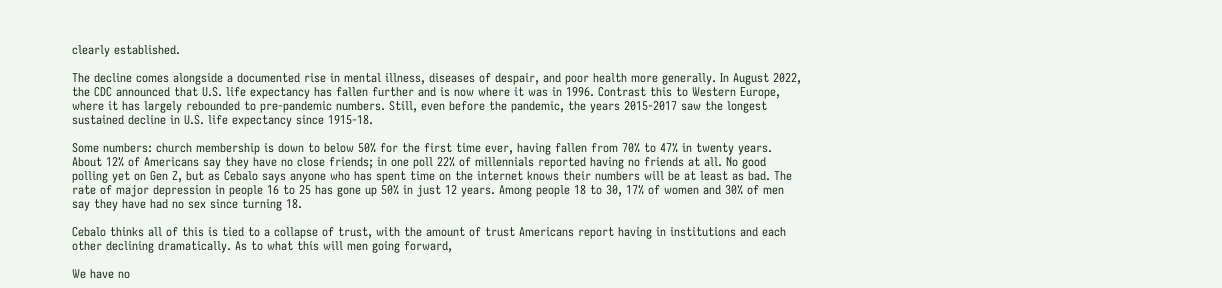clearly established.

The decline comes alongside a documented rise in mental illness, diseases of despair, and poor health more generally. In August 2022, the CDC announced that U.S. life expectancy has fallen further and is now where it was in 1996. Contrast this to Western Europe, where it has largely rebounded to pre-pandemic numbers. Still, even before the pandemic, the years 2015-2017 saw the longest sustained decline in U.S. life expectancy since 1915-18.

Some numbers: church membership is down to below 50% for the first time ever, having fallen from 70% to 47% in twenty years. About 12% of Americans say they have no close friends; in one poll 22% of millennials reported having no friends at all. No good polling yet on Gen Z, but as Cebalo says anyone who has spent time on the internet knows their numbers will be at least as bad. The rate of major depression in people 16 to 25 has gone up 50% in just 12 years. Among people 18 to 30, 17% of women and 30% of men say they have had no sex since turning 18.

Cebalo thinks all of this is tied to a collapse of trust, with the amount of trust Americans report having in institutions and each other declining dramatically. As to what this will men going forward,

We have no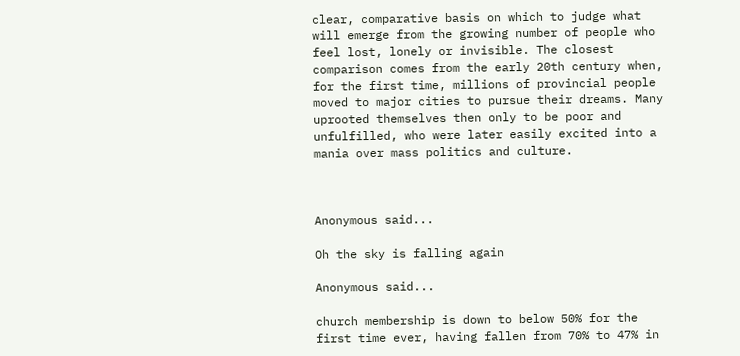clear, comparative basis on which to judge what will emerge from the growing number of people who feel lost, lonely or invisible. The closest comparison comes from the early 20th century when, for the first time, millions of provincial people moved to major cities to pursue their dreams. Many uprooted themselves then only to be poor and unfulfilled, who were later easily excited into a mania over mass politics and culture.



Anonymous said...

Oh the sky is falling again

Anonymous said...

church membership is down to below 50% for the first time ever, having fallen from 70% to 47% in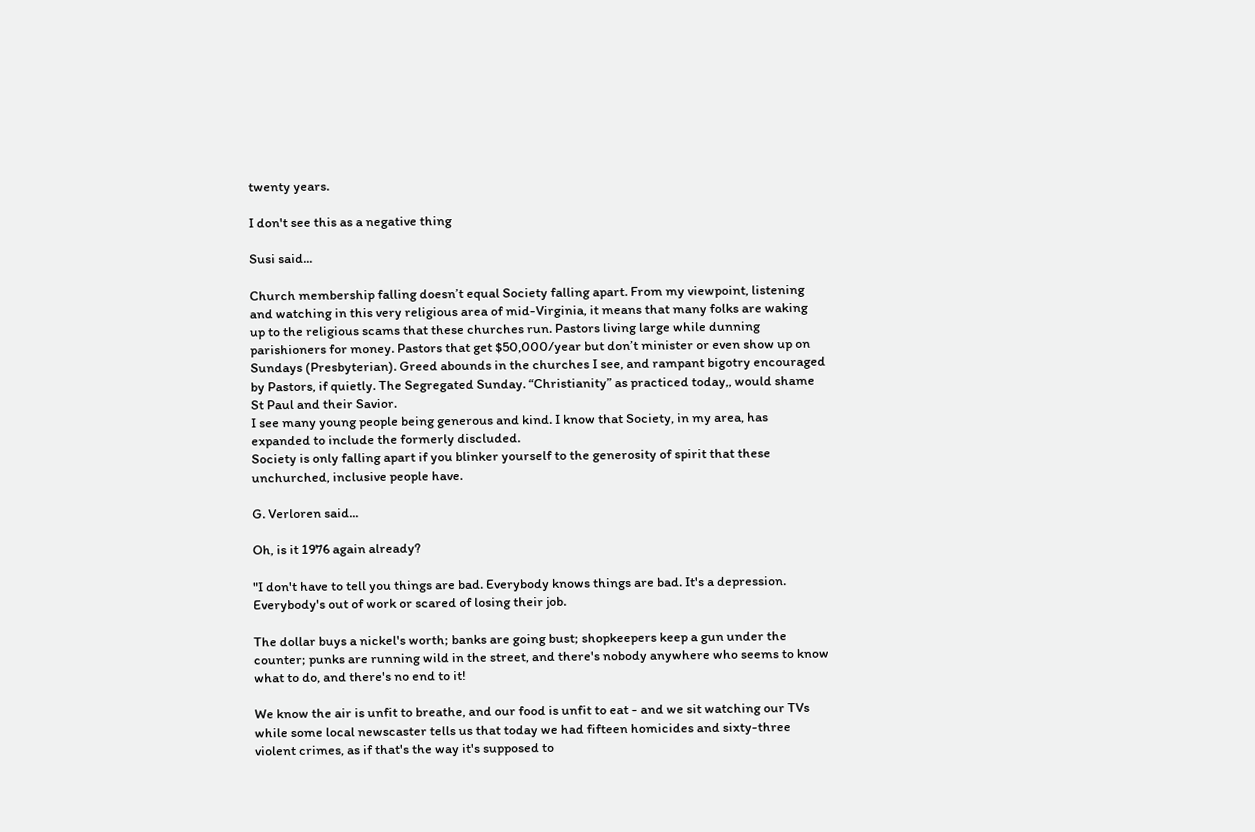twenty years.

I don't see this as a negative thing

Susi said...

Church membership falling doesn’t equal Society falling apart. From my viewpoint, listening and watching in this very religious area of mid-Virginia, it means that many folks are waking up to the religious scams that these churches run. Pastors living large while dunning parishioners for money. Pastors that get $50,000/year but don’t minister or even show up on Sundays (Presbyterian). Greed abounds in the churches I see, and rampant bigotry encouraged by Pastors, if quietly. The Segregated Sunday. “Christianity” as practiced today,, would shame St Paul and their Savior.
I see many young people being generous and kind. I know that Society, in my area, has expanded to include the formerly discluded.
Society is only falling apart if you blinker yourself to the generosity of spirit that these unchurched, inclusive people have.

G. Verloren said...

Oh, is it 1976 again already?

"I don't have to tell you things are bad. Everybody knows things are bad. It's a depression. Everybody's out of work or scared of losing their job.

The dollar buys a nickel's worth; banks are going bust; shopkeepers keep a gun under the counter; punks are running wild in the street, and there's nobody anywhere who seems to know what to do, and there's no end to it!

We know the air is unfit to breathe, and our food is unfit to eat - and we sit watching our TVs while some local newscaster tells us that today we had fifteen homicides and sixty-three violent crimes, as if that's the way it's supposed to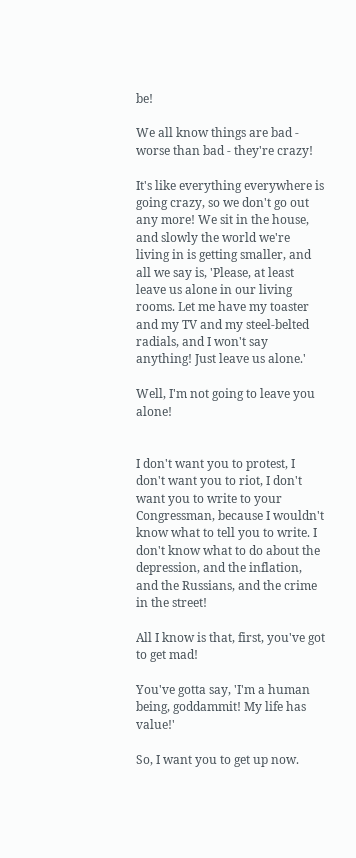be!

We all know things are bad - worse than bad - they're crazy!

It's like everything everywhere is going crazy, so we don't go out any more! We sit in the house, and slowly the world we're living in is getting smaller, and all we say is, 'Please, at least leave us alone in our living rooms. Let me have my toaster and my TV and my steel-belted radials, and I won't say anything! Just leave us alone.'

Well, I'm not going to leave you alone!


I don't want you to protest, I don't want you to riot, I don't want you to write to your Congressman, because I wouldn't know what to tell you to write. I don't know what to do about the depression, and the inflation, and the Russians, and the crime in the street!

All I know is that, first, you've got to get mad!

You've gotta say, 'I'm a human being, goddammit! My life has value!'

So, I want you to get up now.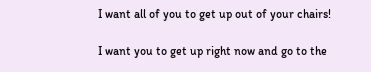I want all of you to get up out of your chairs!

I want you to get up right now and go to the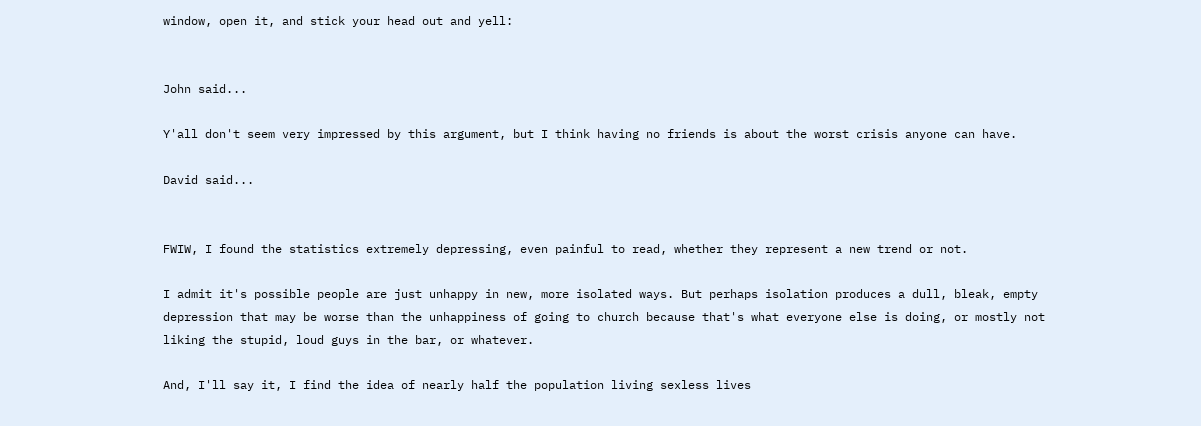window, open it, and stick your head out and yell:


John said...

Y'all don't seem very impressed by this argument, but I think having no friends is about the worst crisis anyone can have.

David said...


FWIW, I found the statistics extremely depressing, even painful to read, whether they represent a new trend or not.

I admit it's possible people are just unhappy in new, more isolated ways. But perhaps isolation produces a dull, bleak, empty depression that may be worse than the unhappiness of going to church because that's what everyone else is doing, or mostly not liking the stupid, loud guys in the bar, or whatever.

And, I'll say it, I find the idea of nearly half the population living sexless lives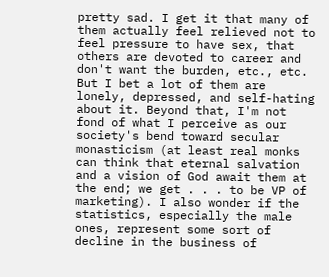pretty sad. I get it that many of them actually feel relieved not to feel pressure to have sex, that others are devoted to career and don't want the burden, etc., etc. But I bet a lot of them are lonely, depressed, and self-hating about it. Beyond that, I'm not fond of what I perceive as our society's bend toward secular monasticism (at least real monks can think that eternal salvation and a vision of God await them at the end; we get . . . to be VP of marketing). I also wonder if the statistics, especially the male ones, represent some sort of decline in the business of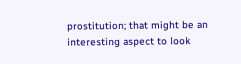prostitution; that might be an interesting aspect to look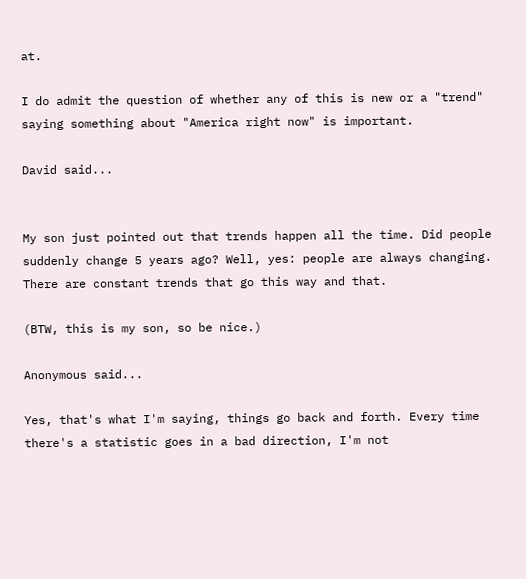at.

I do admit the question of whether any of this is new or a "trend" saying something about "America right now" is important.

David said...


My son just pointed out that trends happen all the time. Did people suddenly change 5 years ago? Well, yes: people are always changing. There are constant trends that go this way and that.

(BTW, this is my son, so be nice.)

Anonymous said...

Yes, that's what I'm saying, things go back and forth. Every time there's a statistic goes in a bad direction, I'm not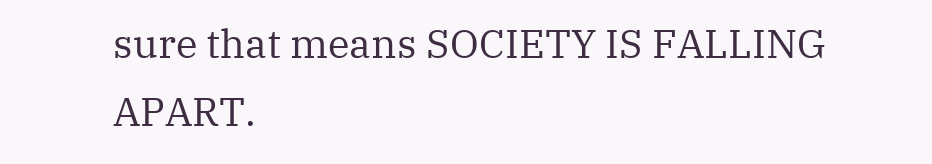sure that means SOCIETY IS FALLING APART.